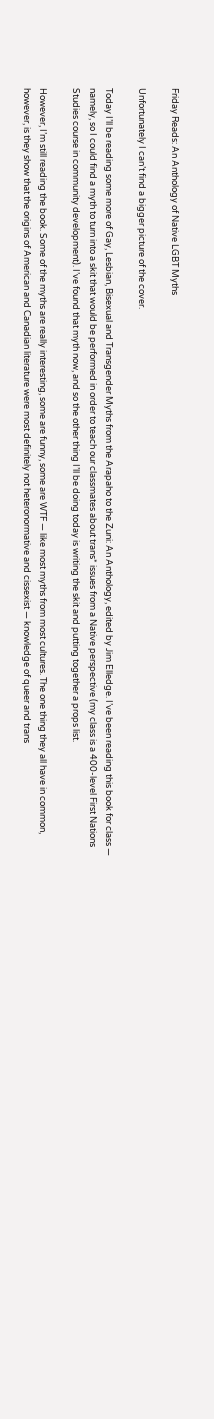Friday Reads: An Anthology of Native LGBT Myths

Unfortunately I can’t find a bigger picture of the cover.

Today I’ll be reading some more of Gay, Lesbian, Bisexual and Transgender Myths from the Arapaho to the Zuni: An Anthology, edited by Jim Elledge. I’ve been reading this book for class — namely, so I could find a myth to turn into a skit that would be performed in order to teach our classmates about trans* issues from a Native perspective (my class is a 400-level First Nations Studies course in community development). I’ve found that myth now, and so the other thing I’ll be doing today is writing the skit and putting together a props list.

However, I’m still reading the book. Some of the myths are really interesting, some are funny, some are WTF — like most myths from most cultures. The one thing they all have in common, however, is they show that the origins of American and Canadian literature were most definitely not heteronormative and cissexist — knowledge of queer and trans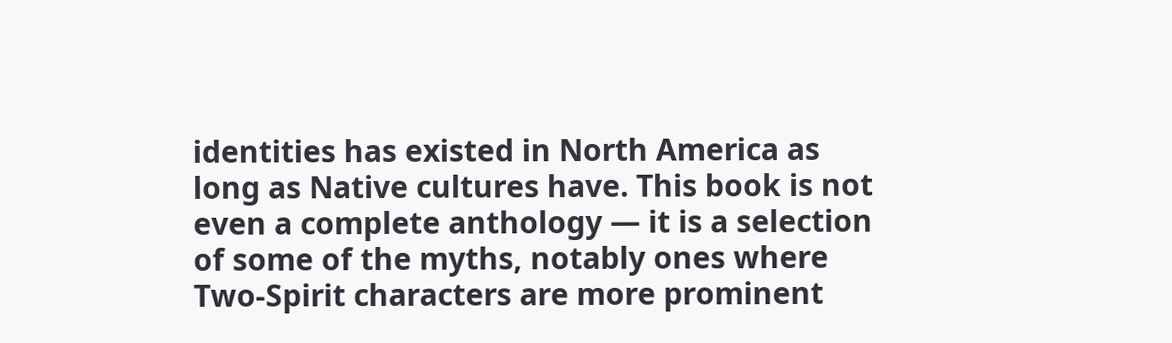identities has existed in North America as long as Native cultures have. This book is not even a complete anthology — it is a selection of some of the myths, notably ones where Two-Spirit characters are more prominent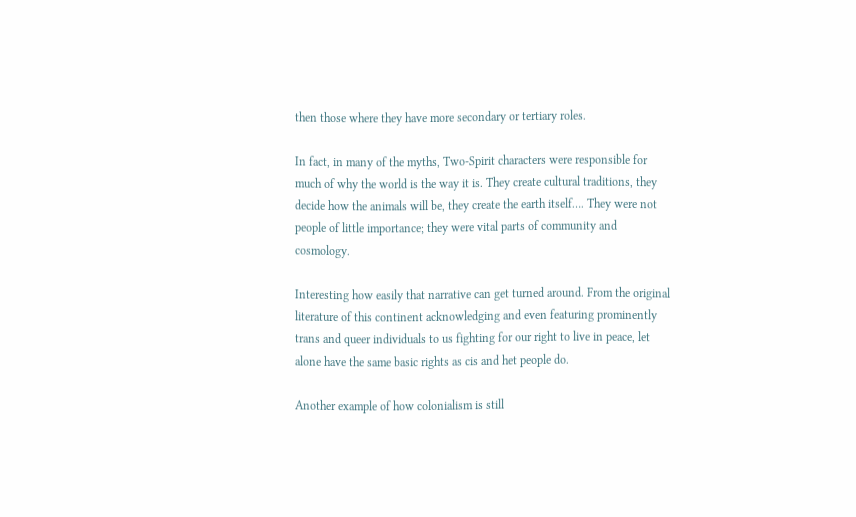then those where they have more secondary or tertiary roles.

In fact, in many of the myths, Two-Spirit characters were responsible for much of why the world is the way it is. They create cultural traditions, they decide how the animals will be, they create the earth itself…. They were not people of little importance; they were vital parts of community and cosmology.

Interesting how easily that narrative can get turned around. From the original literature of this continent acknowledging and even featuring prominently trans and queer individuals to us fighting for our right to live in peace, let alone have the same basic rights as cis and het people do.

Another example of how colonialism is still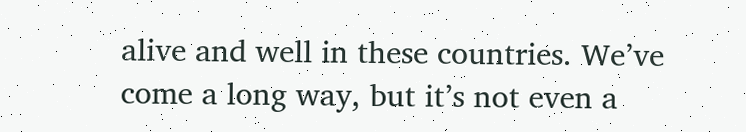alive and well in these countries. We’ve come a long way, but it’s not even a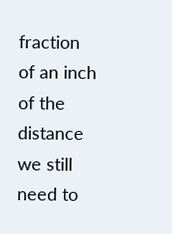fraction of an inch of the distance we still need to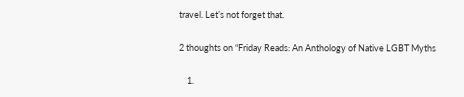travel. Let’s not forget that.

2 thoughts on “Friday Reads: An Anthology of Native LGBT Myths

    1.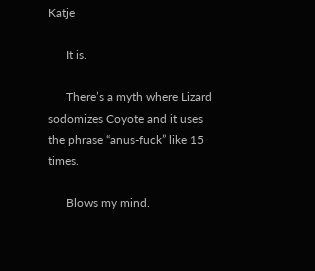Katje

      It is.

      There’s a myth where Lizard sodomizes Coyote and it uses the phrase “anus-fuck” like 15 times.

      Blows my mind.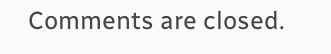Comments are closed.